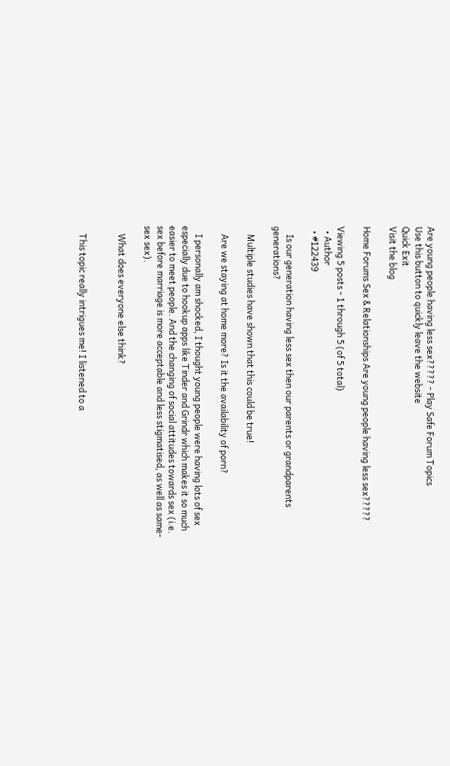Are young people having less sex????? - Play Safe Forum Topics
Use this button to quickly leave the website
Quick Exit
Visit the blog

Home Forums Sex & Relationships Are young people having less sex?????

Viewing 5 posts - 1 through 5 (of 5 total)
  • Author
  • #122439

    Is our generation having less sex then our parents or grandparents generations?

    Multiple studies have shown that this could be true!

    Are we staying at home more? Is it the availability of porn?

    I personally am shocked, I thought young people were having lots of sex especially due to hookup apps like Tinder and Grindr which makes it so much easier to meet people. And the changing of social attitudes towards sex (i.e. sex before marriage is more acceptable and less stigmatised, as well as same-sex sex).

    What does everyone else think?


    This topic really intrigues me! I listened to a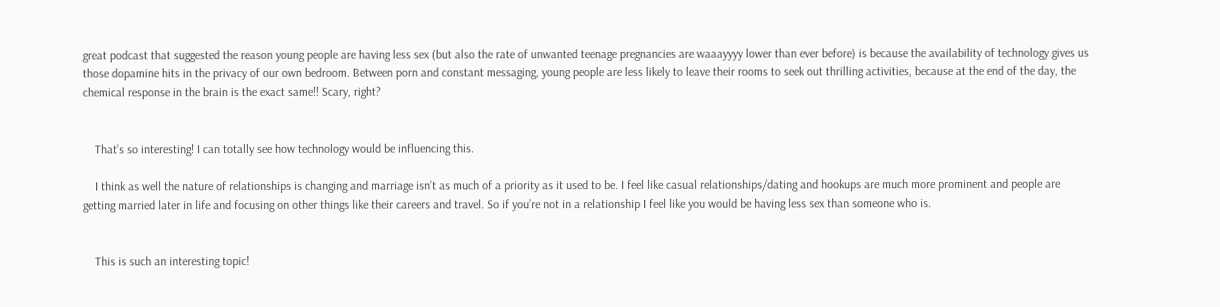great podcast that suggested the reason young people are having less sex (but also the rate of unwanted teenage pregnancies are waaayyyy lower than ever before) is because the availability of technology gives us those dopamine hits in the privacy of our own bedroom. Between porn and constant messaging, young people are less likely to leave their rooms to seek out thrilling activities, because at the end of the day, the chemical response in the brain is the exact same!! Scary, right?


    That’s so interesting! I can totally see how technology would be influencing this.

    I think as well the nature of relationships is changing and marriage isn’t as much of a priority as it used to be. I feel like casual relationships/dating and hookups are much more prominent and people are getting married later in life and focusing on other things like their careers and travel. So if you’re not in a relationship I feel like you would be having less sex than someone who is.


    This is such an interesting topic!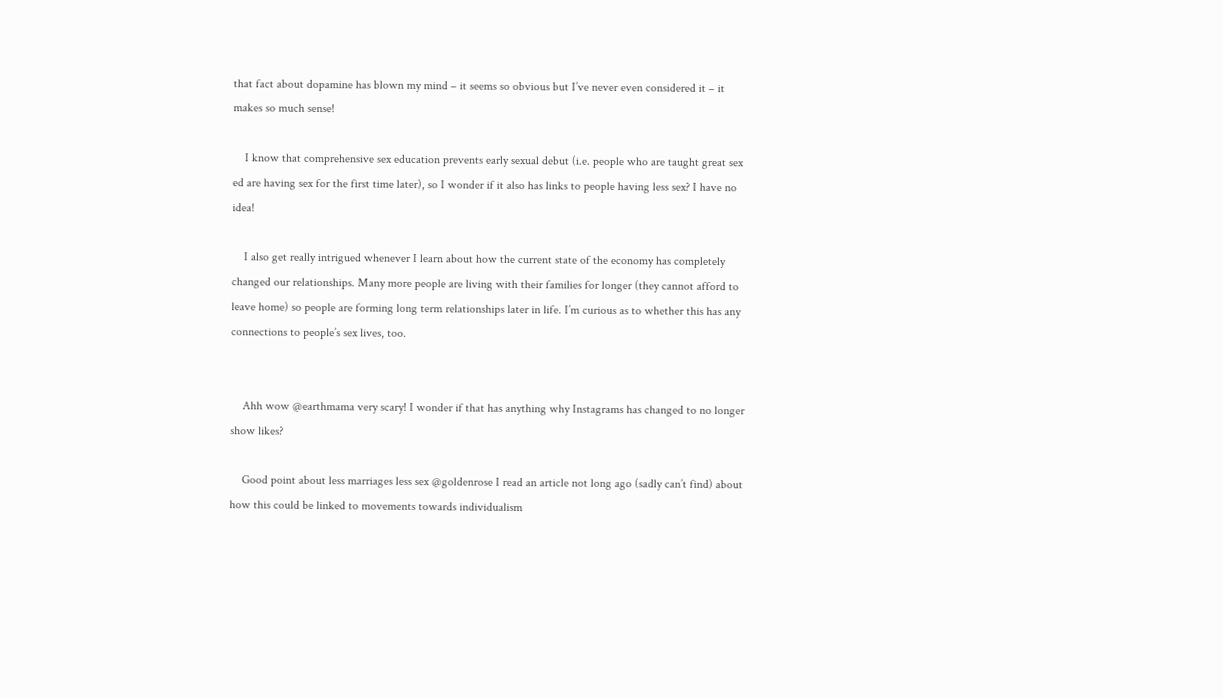that fact about dopamine has blown my mind – it seems so obvious but I’ve never even considered it – it makes so much sense!

    I know that comprehensive sex education prevents early sexual debut (i.e. people who are taught great sex ed are having sex for the first time later), so I wonder if it also has links to people having less sex? I have no idea!

    I also get really intrigued whenever I learn about how the current state of the economy has completely changed our relationships. Many more people are living with their families for longer (they cannot afford to leave home) so people are forming long term relationships later in life. I’m curious as to whether this has any connections to people’s sex lives, too.


    Ahh wow @earthmama very scary! I wonder if that has anything why Instagrams has changed to no longer show likes?

    Good point about less marriages less sex @goldenrose I read an article not long ago (sadly can’t find) about how this could be linked to movements towards individualism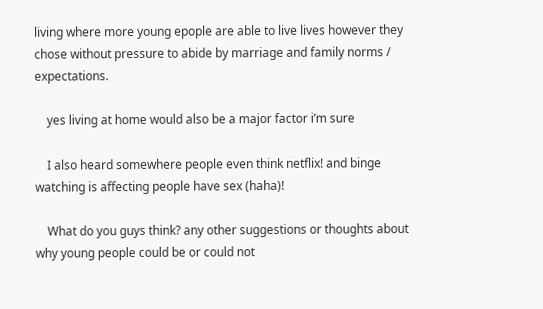living where more young epople are able to live lives however they chose without pressure to abide by marriage and family norms / expectations.

    yes living at home would also be a major factor i’m sure

    I also heard somewhere people even think netflix! and binge watching is affecting people have sex (haha)!

    What do you guys think? any other suggestions or thoughts about why young people could be or could not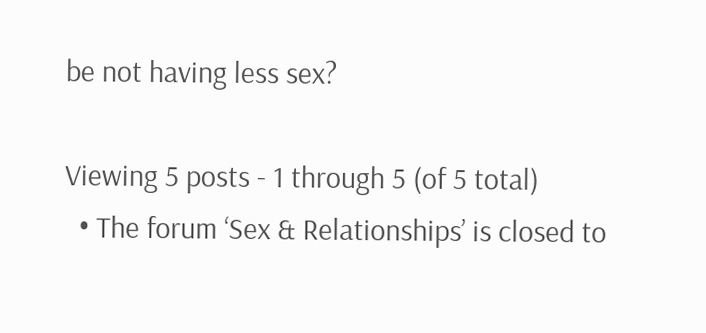be not having less sex?

Viewing 5 posts - 1 through 5 (of 5 total)
  • The forum ‘Sex & Relationships’ is closed to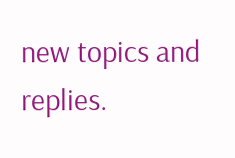new topics and replies.